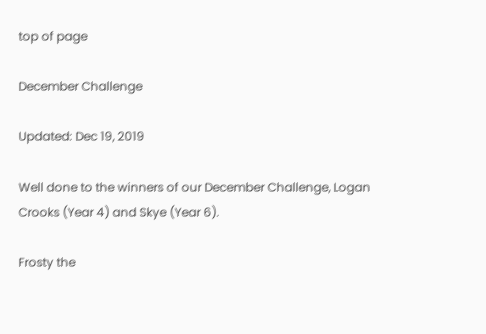top of page

December Challenge

Updated: Dec 19, 2019

Well done to the winners of our December Challenge, Logan Crooks (Year 4) and Skye (Year 6).

Frosty the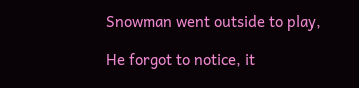Snowman went outside to play,

He forgot to notice, it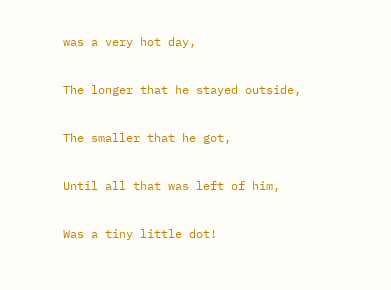was a very hot day,

The longer that he stayed outside,

The smaller that he got,

Until all that was left of him,

Was a tiny little dot!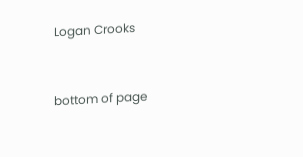Logan Crooks


bottom of page